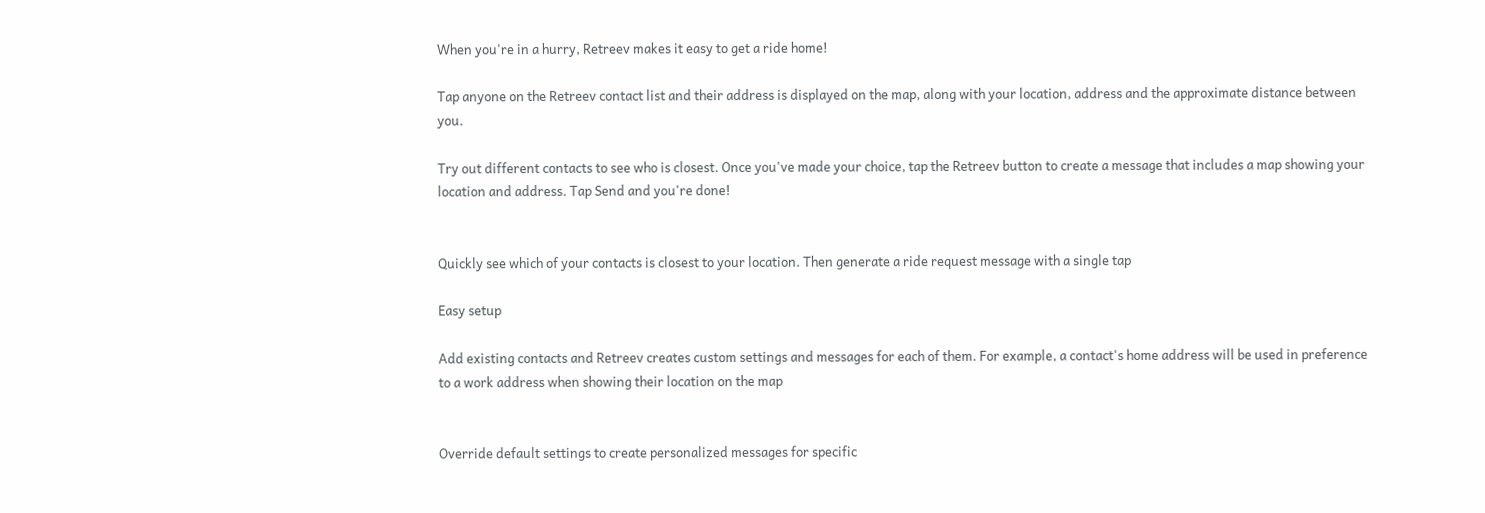When you're in a hurry, Retreev makes it easy to get a ride home!

Tap anyone on the Retreev contact list and their address is displayed on the map, along with your location, address and the approximate distance between you.

Try out different contacts to see who is closest. Once you've made your choice, tap the Retreev button to create a message that includes a map showing your location and address. Tap Send and you're done!


Quickly see which of your contacts is closest to your location. Then generate a ride request message with a single tap

Easy setup

Add existing contacts and Retreev creates custom settings and messages for each of them. For example, a contact's home address will be used in preference to a work address when showing their location on the map


Override default settings to create personalized messages for specific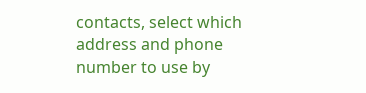contacts, select which address and phone number to use by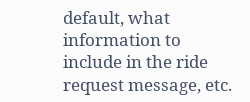default, what information to include in the ride request message, etc.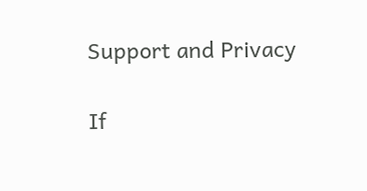Support and Privacy

If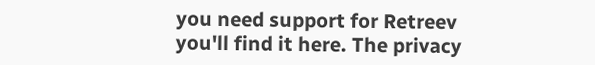you need support for Retreev you'll find it here. The privacy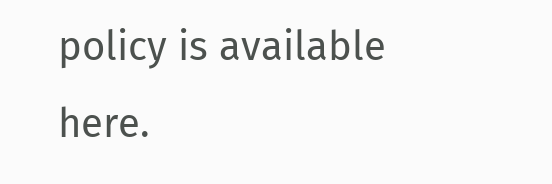policy is available here.